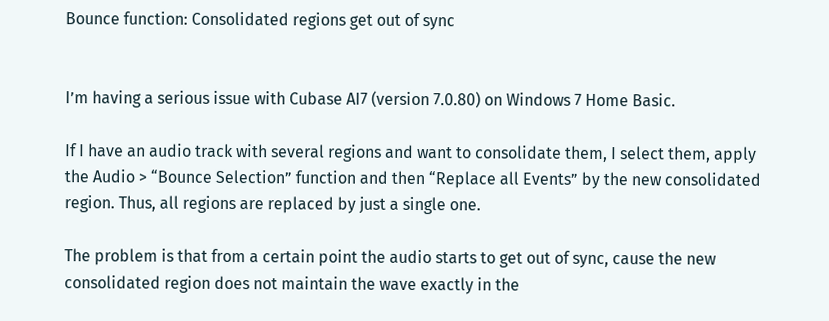Bounce function: Consolidated regions get out of sync


I’m having a serious issue with Cubase AI7 (version 7.0.80) on Windows 7 Home Basic.

If I have an audio track with several regions and want to consolidate them, I select them, apply the Audio > “Bounce Selection” function and then “Replace all Events” by the new consolidated region. Thus, all regions are replaced by just a single one.

The problem is that from a certain point the audio starts to get out of sync, cause the new consolidated region does not maintain the wave exactly in the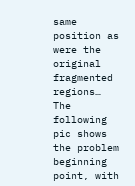same position as were the original fragmented regions… The following pic shows the problem beginning point, with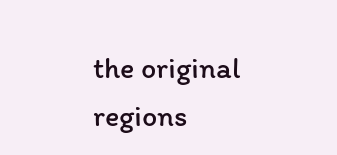the original regions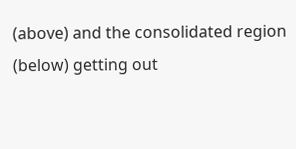(above) and the consolidated region (below) getting out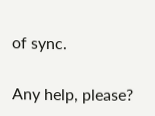of sync.

Any help, please?